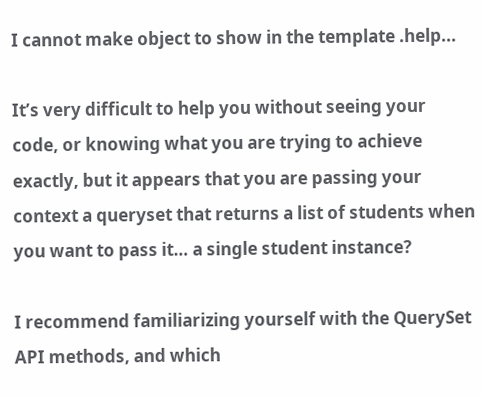I cannot make object to show in the template .help...

It’s very difficult to help you without seeing your code, or knowing what you are trying to achieve exactly, but it appears that you are passing your context a queryset that returns a list of students when you want to pass it… a single student instance?

I recommend familiarizing yourself with the QuerySet API methods, and which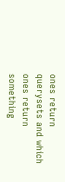ones return querysets and which ones return something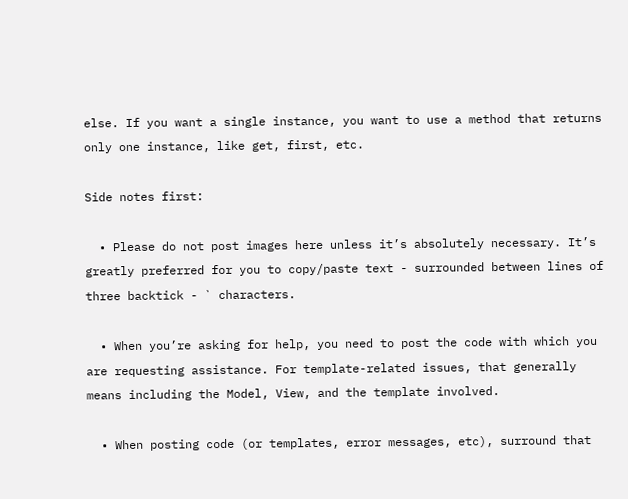else. If you want a single instance, you want to use a method that returns only one instance, like get, first, etc.

Side notes first:

  • Please do not post images here unless it’s absolutely necessary. It’s greatly preferred for you to copy/paste text - surrounded between lines of three backtick - ` characters.

  • When you’re asking for help, you need to post the code with which you are requesting assistance. For template-related issues, that generally means including the Model, View, and the template involved.

  • When posting code (or templates, error messages, etc), surround that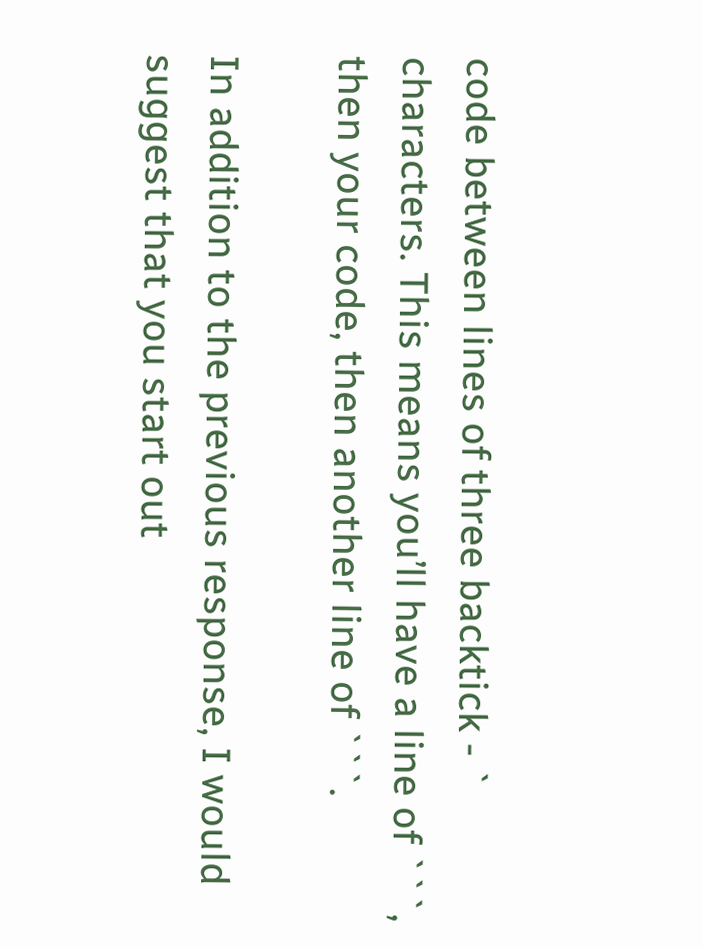code between lines of three backtick - ` characters. This means you’ll have a line of ```, then your code, then another line of ```.

In addition to the previous response, I would suggest that you start out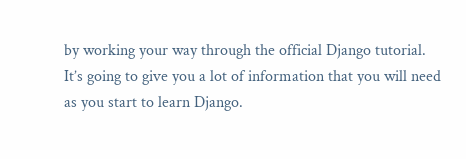by working your way through the official Django tutorial. It’s going to give you a lot of information that you will need as you start to learn Django.